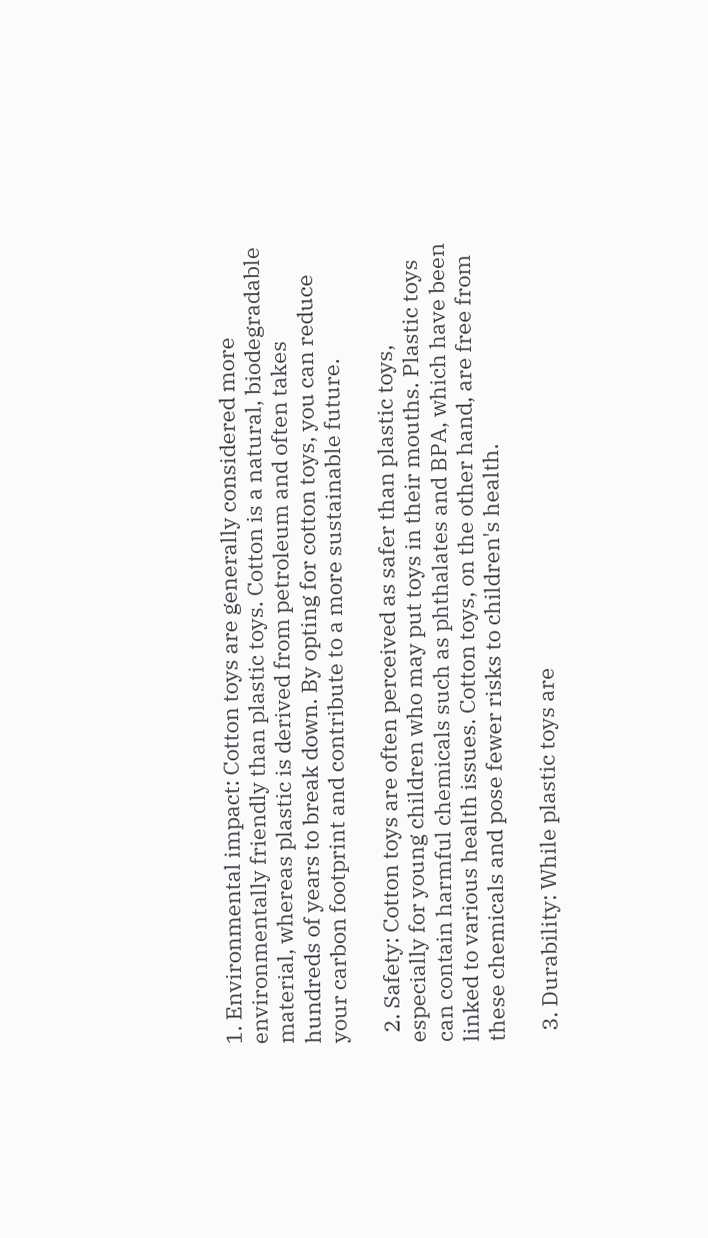1. Environmental impact: Cotton toys are generally considered more environmentally friendly than plastic toys. Cotton is a natural, biodegradable material, whereas plastic is derived from petroleum and often takes hundreds of years to break down. By opting for cotton toys, you can reduce your carbon footprint and contribute to a more sustainable future.

  2. Safety: Cotton toys are often perceived as safer than plastic toys, especially for young children who may put toys in their mouths. Plastic toys can contain harmful chemicals such as phthalates and BPA, which have been linked to various health issues. Cotton toys, on the other hand, are free from these chemicals and pose fewer risks to children's health.

  3. Durability: While plastic toys are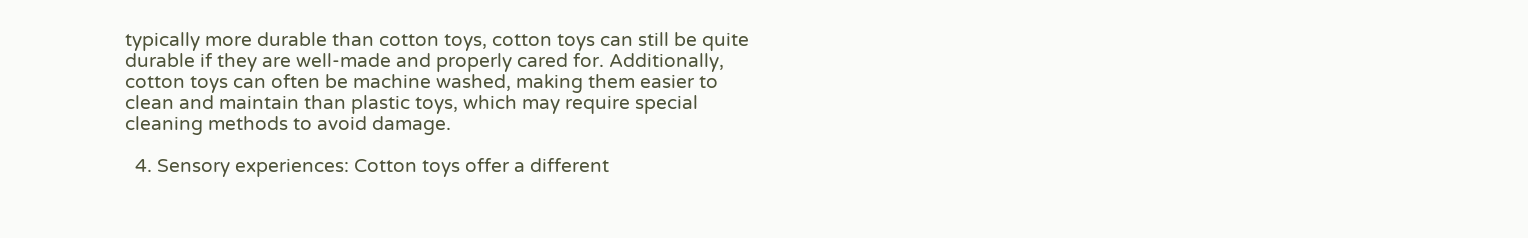typically more durable than cotton toys, cotton toys can still be quite durable if they are well-made and properly cared for. Additionally, cotton toys can often be machine washed, making them easier to clean and maintain than plastic toys, which may require special cleaning methods to avoid damage.

  4. Sensory experiences: Cotton toys offer a different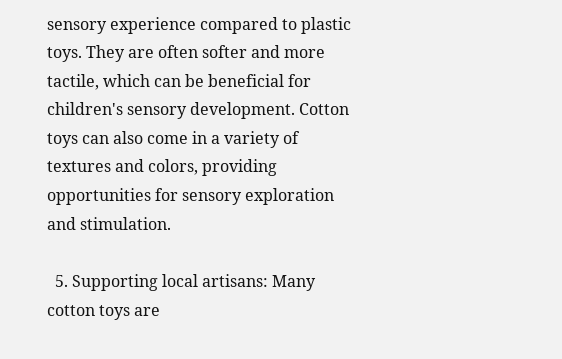sensory experience compared to plastic toys. They are often softer and more tactile, which can be beneficial for children's sensory development. Cotton toys can also come in a variety of textures and colors, providing opportunities for sensory exploration and stimulation.

  5. Supporting local artisans: Many cotton toys are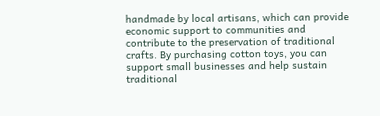handmade by local artisans, which can provide economic support to communities and contribute to the preservation of traditional crafts. By purchasing cotton toys, you can support small businesses and help sustain traditional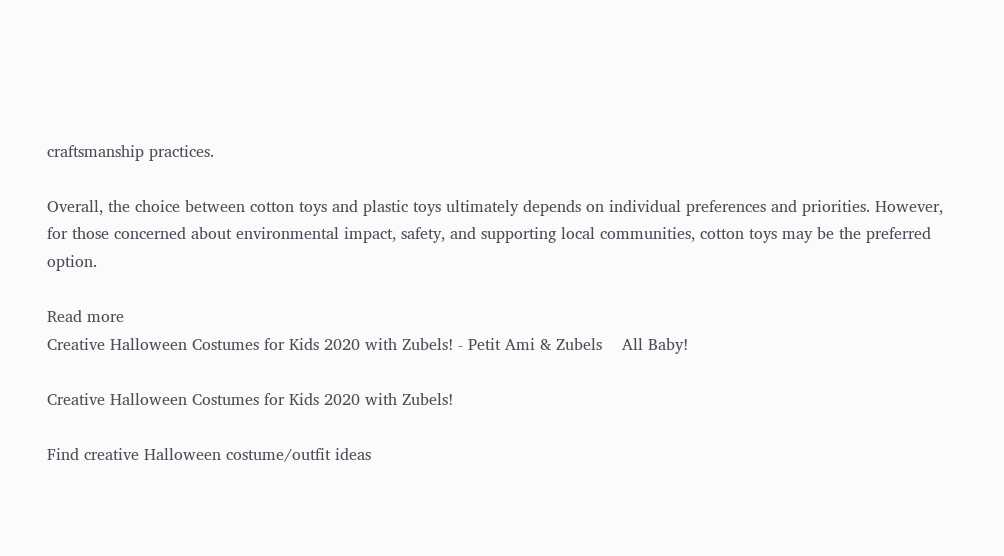craftsmanship practices.

Overall, the choice between cotton toys and plastic toys ultimately depends on individual preferences and priorities. However, for those concerned about environmental impact, safety, and supporting local communities, cotton toys may be the preferred option.

Read more
Creative Halloween Costumes for Kids 2020 with Zubels! - Petit Ami & Zubels    All Baby!

Creative Halloween Costumes for Kids 2020 with Zubels!

Find creative Halloween costume/outfit ideas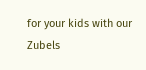for your kids with our Zubels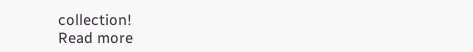collection!
Read more